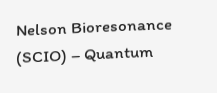Nelson Bioresonance (SCIO) – Quantum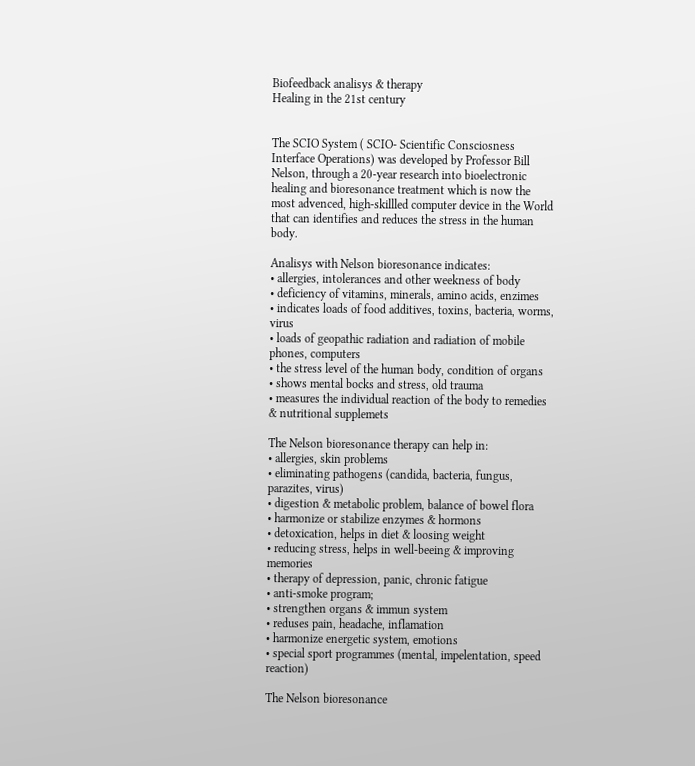Biofeedback analisys & therapy
Healing in the 21st century


The SCIO System ( SCIO- Scientific Consciosness Interface Operations) was developed by Professor Bill Nelson, through a 20-year research into bioelectronic healing and bioresonance treatment which is now the most advenced, high-skillled computer device in the World that can identifies and reduces the stress in the human body.

Analisys with Nelson bioresonance indicates:
• allergies, intolerances and other weekness of body
• deficiency of vitamins, minerals, amino acids, enzimes
• indicates loads of food additives, toxins, bacteria, worms, virus
• loads of geopathic radiation and radiation of mobile phones, computers
• the stress level of the human body, condition of organs
• shows mental bocks and stress, old trauma
• measures the individual reaction of the body to remedies & nutritional supplemets

The Nelson bioresonance therapy can help in:
• allergies, skin problems
• eliminating pathogens (candida, bacteria, fungus, parazites, virus)
• digestion & metabolic problem, balance of bowel flora
• harmonize or stabilize enzymes & hormons
• detoxication, helps in diet & loosing weight
• reducing stress, helps in well-beeing & improving memories
• therapy of depression, panic, chronic fatigue
• anti-smoke program;
• strengthen organs & immun system
• reduses pain, headache, inflamation
• harmonize energetic system, emotions
• special sport programmes (mental, impelentation, speed reaction)

The Nelson bioresonance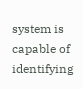system is capable of identifying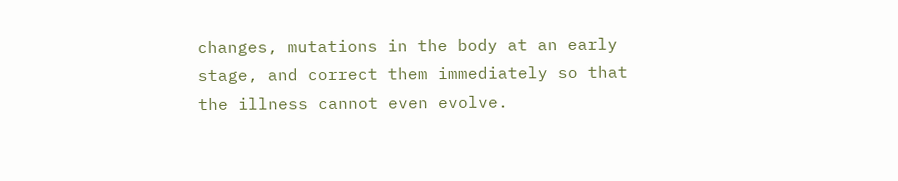changes, mutations in the body at an early stage, and correct them immediately so that the illness cannot even evolve.